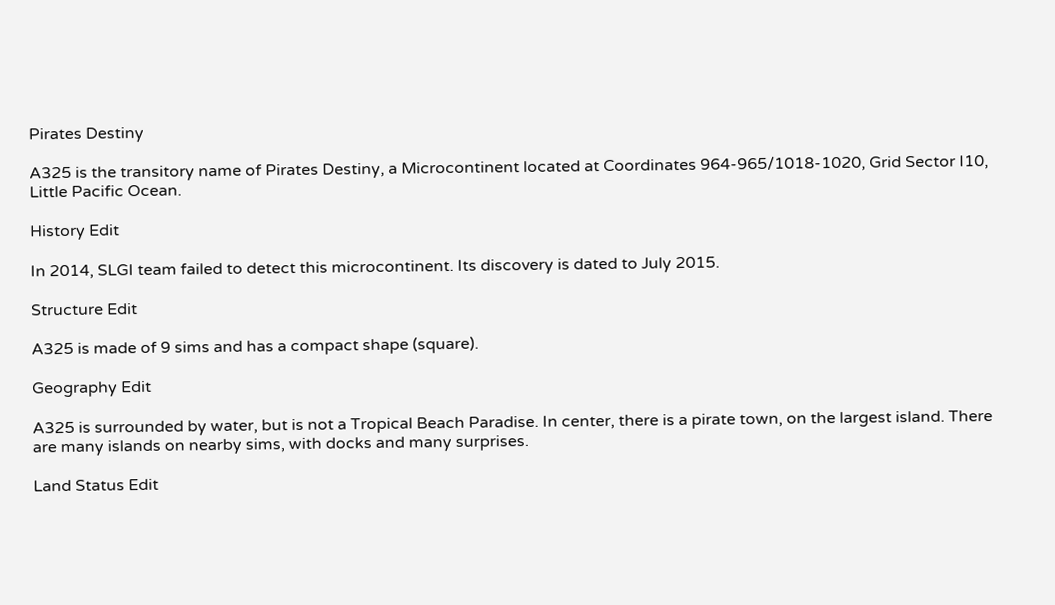Pirates Destiny

A325 is the transitory name of Pirates Destiny, a Microcontinent located at Coordinates 964-965/1018-1020, Grid Sector I10, Little Pacific Ocean.

History Edit

In 2014, SLGI team failed to detect this microcontinent. Its discovery is dated to July 2015.

Structure Edit

A325 is made of 9 sims and has a compact shape (square).

Geography Edit

A325 is surrounded by water, but is not a Tropical Beach Paradise. In center, there is a pirate town, on the largest island. There are many islands on nearby sims, with docks and many surprises.

Land Status Edit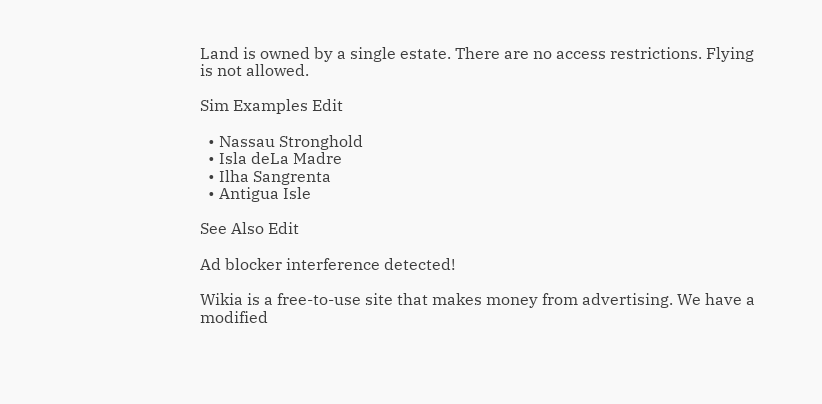Land is owned by a single estate. There are no access restrictions. Flying is not allowed.

Sim Examples Edit

  • Nassau Stronghold
  • Isla deLa Madre
  • Ilha Sangrenta
  • Antigua Isle

See Also Edit

Ad blocker interference detected!

Wikia is a free-to-use site that makes money from advertising. We have a modified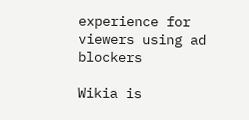experience for viewers using ad blockers

Wikia is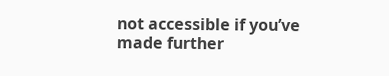not accessible if you’ve made further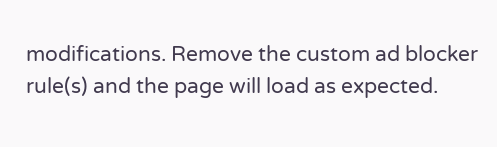modifications. Remove the custom ad blocker rule(s) and the page will load as expected.